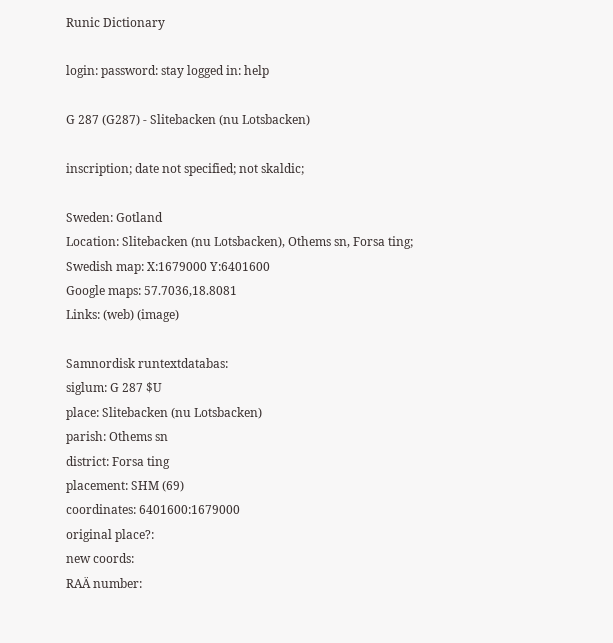Runic Dictionary

login: password: stay logged in: help

G 287 (G287) - Slitebacken (nu Lotsbacken)

inscription; date not specified; not skaldic;

Sweden: Gotland
Location: Slitebacken (nu Lotsbacken), Othems sn, Forsa ting;
Swedish map: X:1679000 Y:6401600
Google maps: 57.7036,18.8081
Links: (web) (image)

Samnordisk runtextdatabas:
siglum: G 287 $U
place: Slitebacken (nu Lotsbacken)
parish: Othems sn
district: Forsa ting
placement: SHM (69)
coordinates: 6401600:1679000
original place?:
new coords:
RAÄ number: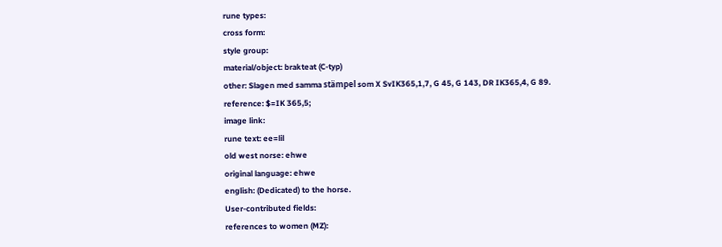rune types:
cross form:
style group:
material/object: brakteat (C-typ)
other: Slagen med samma stämpel som X SvIK365,1,7, G 45, G 143, DR IK365,4, G 89.
reference: $=IK 365,5;
image link:
rune text: ee=lil
old west norse: ehwe
original language: ehwe
english: (Dedicated) to the horse.
User-contributed fields:
references to women (MZ):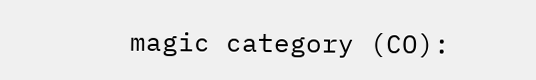magic category (CO):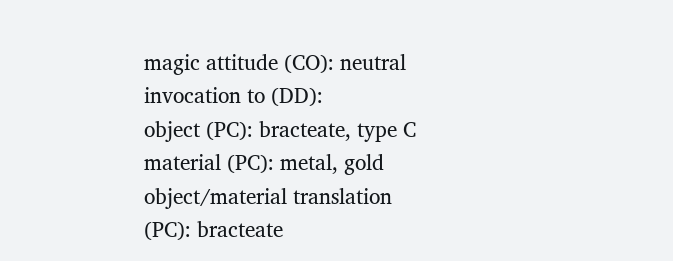magic attitude (CO): neutral
invocation to (DD):
object (PC): bracteate, type C
material (PC): metal, gold
object/material translation (PC): bracteate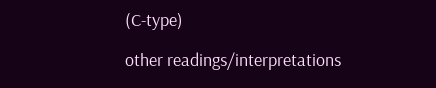(C-type)

other readings/interpretations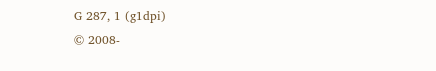G 287, 1 (g1dpi)
© 2008-